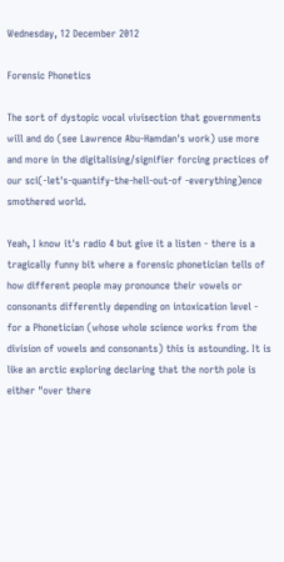Wednesday, 12 December 2012

Forensic Phonetics

The sort of dystopic vocal vivisection that governments will and do (see Lawrence Abu-Hamdan's work) use more and more in the digitalising/signifier forcing practices of our sci(-let's-quantify-the-hell-out-of -everything)ence smothered world.

Yeah, I know it's radio 4 but give it a listen - there is a tragically funny bit where a forensic phonetician tells of how different people may pronounce their vowels or consonants differently depending on intoxication level - for a Phonetician (whose whole science works from the division of vowels and consonants) this is astounding. It is like an arctic exploring declaring that the north pole is either "over there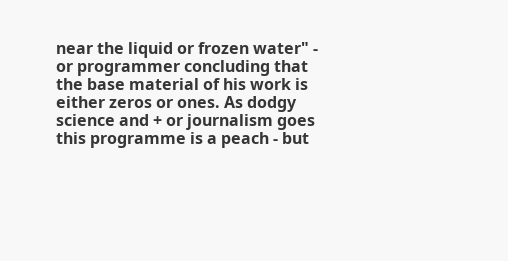near the liquid or frozen water" - or programmer concluding that the base material of his work is either zeros or ones. As dodgy science and + or journalism goes this programme is a peach - but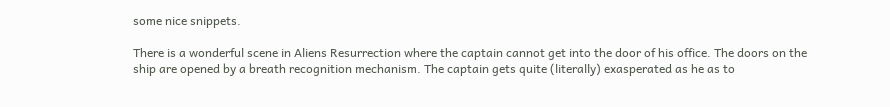some nice snippets.

There is a wonderful scene in Aliens Resurrection where the captain cannot get into the door of his office. The doors on the ship are opened by a breath recognition mechanism. The captain gets quite (literally) exasperated as he as to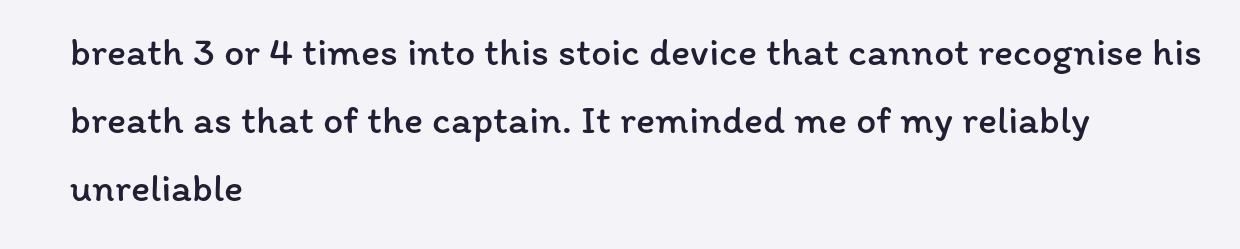breath 3 or 4 times into this stoic device that cannot recognise his breath as that of the captain. It reminded me of my reliably unreliable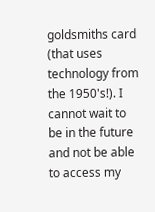goldsmiths card (that uses technology from the 1950's!). I cannot wait to be in the future and not be able to access my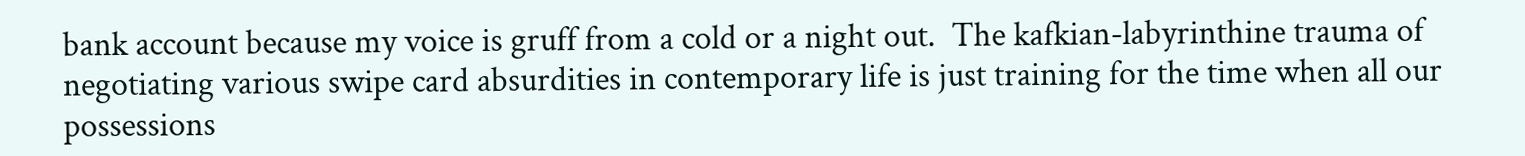bank account because my voice is gruff from a cold or a night out.  The kafkian-labyrinthine trauma of negotiating various swipe card absurdities in contemporary life is just training for the time when all our possessions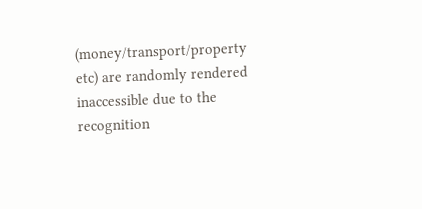(money/transport/property etc) are randomly rendered inaccessible due to the recognition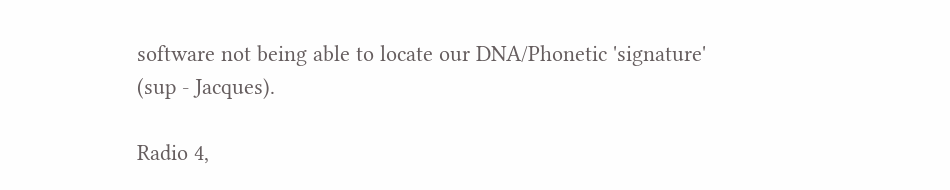software not being able to locate our DNA/Phonetic 'signature' (sup - Jacques).

Radio 4,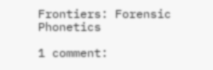Frontiers: Forensic Phonetics

1 comment: